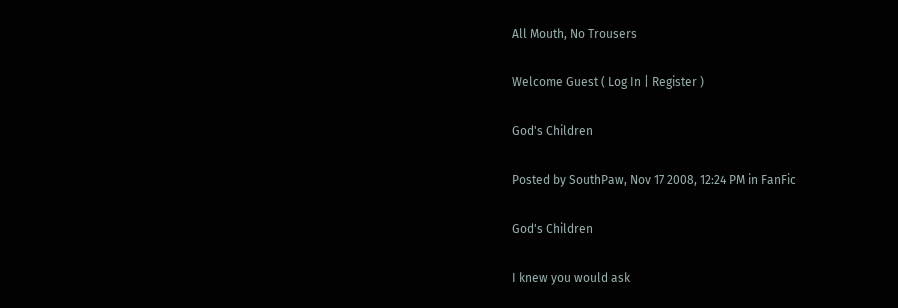All Mouth, No Trousers

Welcome Guest ( Log In | Register )

God's Children

Posted by SouthPaw, Nov 17 2008, 12:24 PM in FanFic

God's Children

I knew you would ask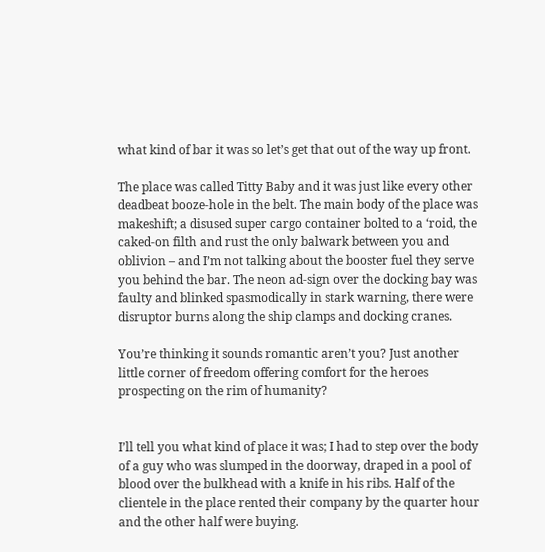what kind of bar it was so let’s get that out of the way up front.

The place was called Titty Baby and it was just like every other deadbeat booze-hole in the belt. The main body of the place was makeshift; a disused super cargo container bolted to a ‘roid, the caked-on filth and rust the only balwark between you and oblivion – and I’m not talking about the booster fuel they serve you behind the bar. The neon ad-sign over the docking bay was faulty and blinked spasmodically in stark warning, there were disruptor burns along the ship clamps and docking cranes.

You’re thinking it sounds romantic aren’t you? Just another little corner of freedom offering comfort for the heroes prospecting on the rim of humanity?


I’ll tell you what kind of place it was; I had to step over the body of a guy who was slumped in the doorway, draped in a pool of blood over the bulkhead with a knife in his ribs. Half of the clientele in the place rented their company by the quarter hour and the other half were buying.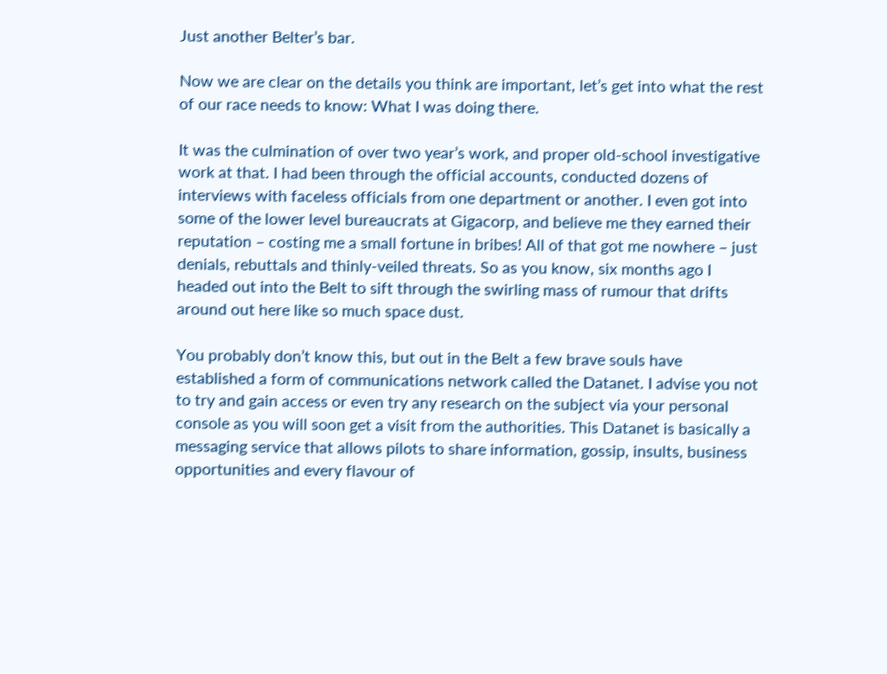Just another Belter’s bar.

Now we are clear on the details you think are important, let’s get into what the rest of our race needs to know: What I was doing there.

It was the culmination of over two year’s work, and proper old-school investigative work at that. I had been through the official accounts, conducted dozens of interviews with faceless officials from one department or another. I even got into some of the lower level bureaucrats at Gigacorp, and believe me they earned their reputation – costing me a small fortune in bribes! All of that got me nowhere – just denials, rebuttals and thinly-veiled threats. So as you know, six months ago I headed out into the Belt to sift through the swirling mass of rumour that drifts around out here like so much space dust.

You probably don’t know this, but out in the Belt a few brave souls have established a form of communications network called the Datanet. I advise you not to try and gain access or even try any research on the subject via your personal console as you will soon get a visit from the authorities. This Datanet is basically a messaging service that allows pilots to share information, gossip, insults, business opportunities and every flavour of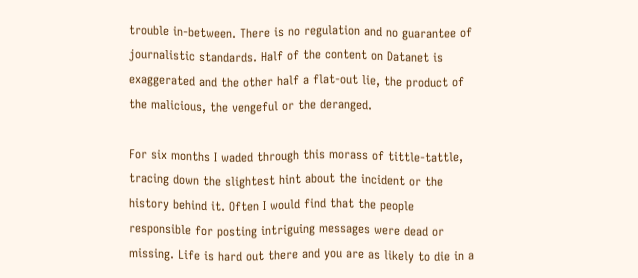trouble in-between. There is no regulation and no guarantee of journalistic standards. Half of the content on Datanet is exaggerated and the other half a flat-out lie, the product of the malicious, the vengeful or the deranged.

For six months I waded through this morass of tittle-tattle, tracing down the slightest hint about the incident or the history behind it. Often I would find that the people responsible for posting intriguing messages were dead or missing. Life is hard out there and you are as likely to die in a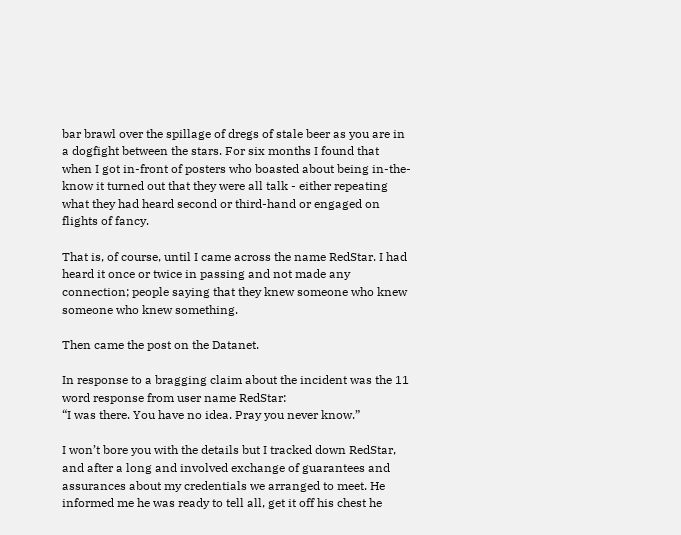bar brawl over the spillage of dregs of stale beer as you are in a dogfight between the stars. For six months I found that when I got in-front of posters who boasted about being in-the-know it turned out that they were all talk - either repeating what they had heard second or third-hand or engaged on flights of fancy.

That is, of course, until I came across the name RedStar. I had heard it once or twice in passing and not made any connection; people saying that they knew someone who knew someone who knew something.

Then came the post on the Datanet.

In response to a bragging claim about the incident was the 11 word response from user name RedStar:
“I was there. You have no idea. Pray you never know.”

I won’t bore you with the details but I tracked down RedStar, and after a long and involved exchange of guarantees and assurances about my credentials we arranged to meet. He informed me he was ready to tell all, get it off his chest he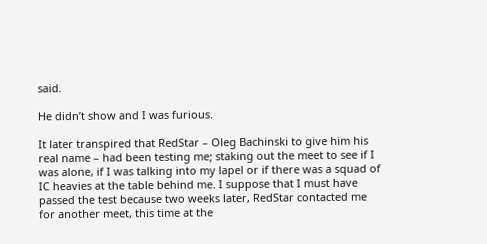said.

He didn’t show and I was furious.

It later transpired that RedStar – Oleg Bachinski to give him his real name – had been testing me; staking out the meet to see if I was alone, if I was talking into my lapel or if there was a squad of IC heavies at the table behind me. I suppose that I must have passed the test because two weeks later, RedStar contacted me for another meet, this time at the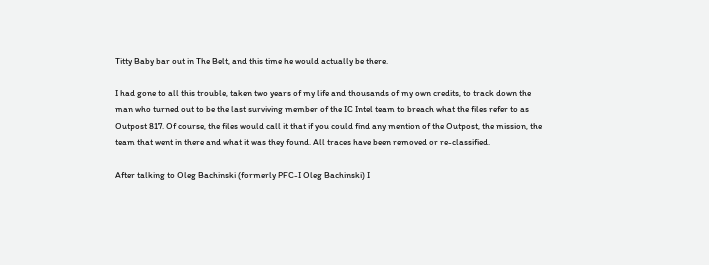Titty Baby bar out in The Belt, and this time he would actually be there.

I had gone to all this trouble, taken two years of my life and thousands of my own credits, to track down the man who turned out to be the last surviving member of the IC Intel team to breach what the files refer to as Outpost 817. Of course, the files would call it that if you could find any mention of the Outpost, the mission, the team that went in there and what it was they found. All traces have been removed or re-classified.

After talking to Oleg Bachinski (formerly PFC-I Oleg Bachinski) I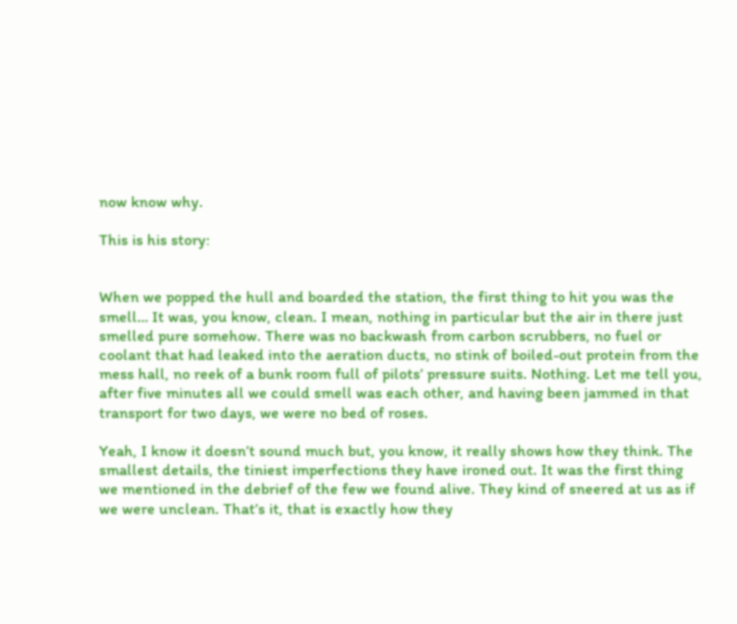now know why.

This is his story:


When we popped the hull and boarded the station, the first thing to hit you was the smell… It was, you know, clean. I mean, nothing in particular but the air in there just smelled pure somehow. There was no backwash from carbon scrubbers, no fuel or coolant that had leaked into the aeration ducts, no stink of boiled-out protein from the mess hall, no reek of a bunk room full of pilots’ pressure suits. Nothing. Let me tell you, after five minutes all we could smell was each other, and having been jammed in that transport for two days, we were no bed of roses.

Yeah, I know it doesn’t sound much but, you know, it really shows how they think. The smallest details, the tiniest imperfections they have ironed out. It was the first thing we mentioned in the debrief of the few we found alive. They kind of sneered at us as if we were unclean. That’s it, that is exactly how they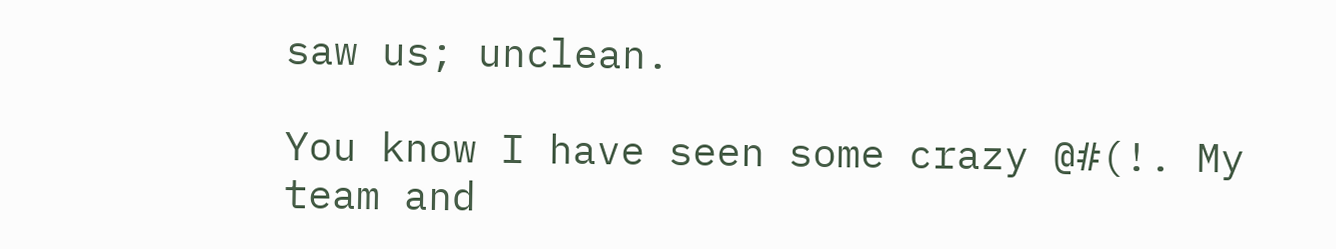saw us; unclean.

You know I have seen some crazy @#(!. My team and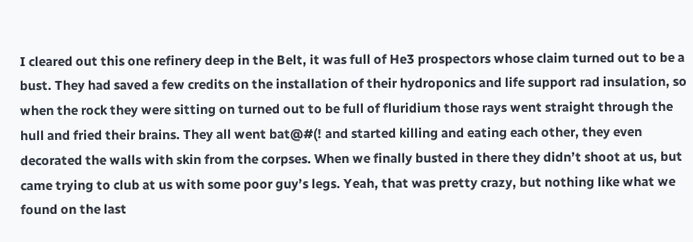I cleared out this one refinery deep in the Belt, it was full of He3 prospectors whose claim turned out to be a bust. They had saved a few credits on the installation of their hydroponics and life support rad insulation, so when the rock they were sitting on turned out to be full of fluridium those rays went straight through the hull and fried their brains. They all went bat@#(! and started killing and eating each other, they even decorated the walls with skin from the corpses. When we finally busted in there they didn’t shoot at us, but came trying to club at us with some poor guy’s legs. Yeah, that was pretty crazy, but nothing like what we found on the last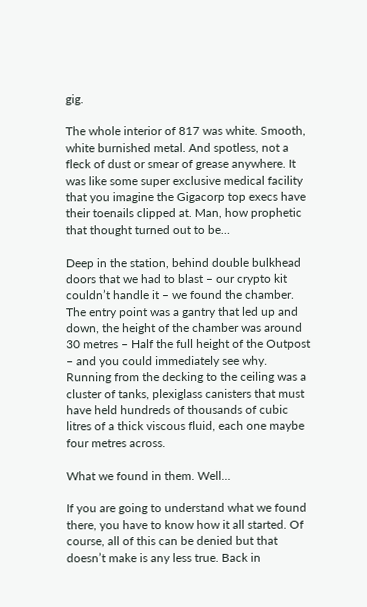gig.

The whole interior of 817 was white. Smooth, white burnished metal. And spotless, not a fleck of dust or smear of grease anywhere. It was like some super exclusive medical facility that you imagine the Gigacorp top execs have their toenails clipped at. Man, how prophetic that thought turned out to be…

Deep in the station, behind double bulkhead doors that we had to blast – our crypto kit couldn’t handle it – we found the chamber. The entry point was a gantry that led up and down, the height of the chamber was around 30 metres – Half the full height of the Outpost – and you could immediately see why. Running from the decking to the ceiling was a cluster of tanks, plexiglass canisters that must have held hundreds of thousands of cubic litres of a thick viscous fluid, each one maybe four metres across.

What we found in them. Well…

If you are going to understand what we found there, you have to know how it all started. Of course, all of this can be denied but that doesn’t make is any less true. Back in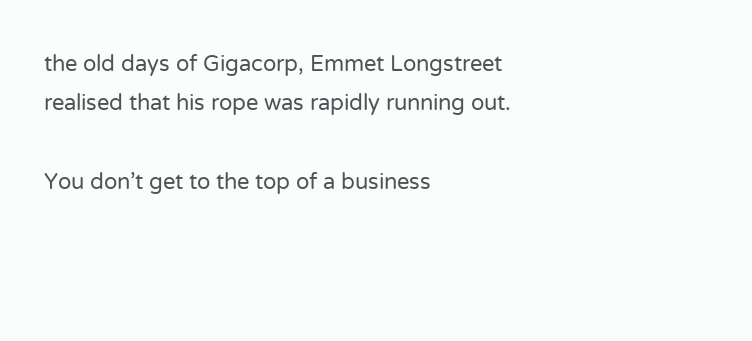the old days of Gigacorp, Emmet Longstreet realised that his rope was rapidly running out.

You don’t get to the top of a business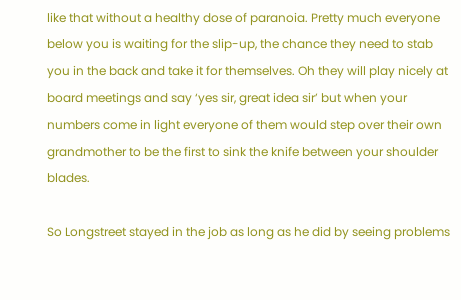like that without a healthy dose of paranoia. Pretty much everyone below you is waiting for the slip-up, the chance they need to stab you in the back and take it for themselves. Oh they will play nicely at board meetings and say ‘yes sir, great idea sir’ but when your numbers come in light everyone of them would step over their own grandmother to be the first to sink the knife between your shoulder blades.

So Longstreet stayed in the job as long as he did by seeing problems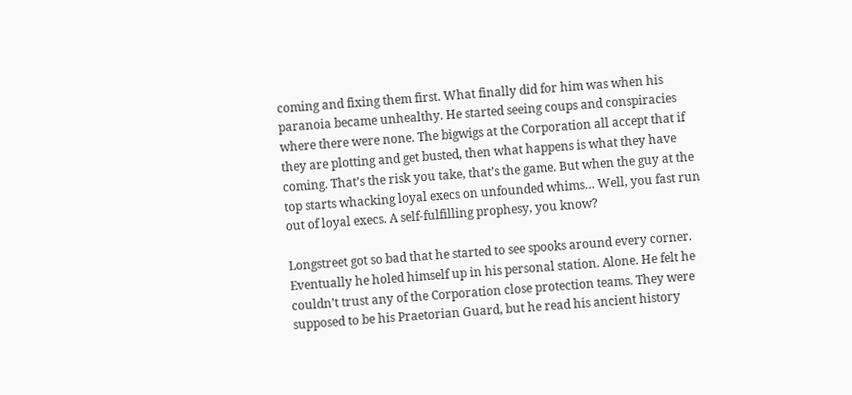coming and fixing them first. What finally did for him was when his paranoia became unhealthy. He started seeing coups and conspiracies where there were none. The bigwigs at the Corporation all accept that if they are plotting and get busted, then what happens is what they have coming. That’s the risk you take, that’s the game. But when the guy at the top starts whacking loyal execs on unfounded whims… Well, you fast run out of loyal execs. A self-fulfilling prophesy, you know?

Longstreet got so bad that he started to see spooks around every corner. Eventually he holed himself up in his personal station. Alone. He felt he couldn’t trust any of the Corporation close protection teams. They were supposed to be his Praetorian Guard, but he read his ancient history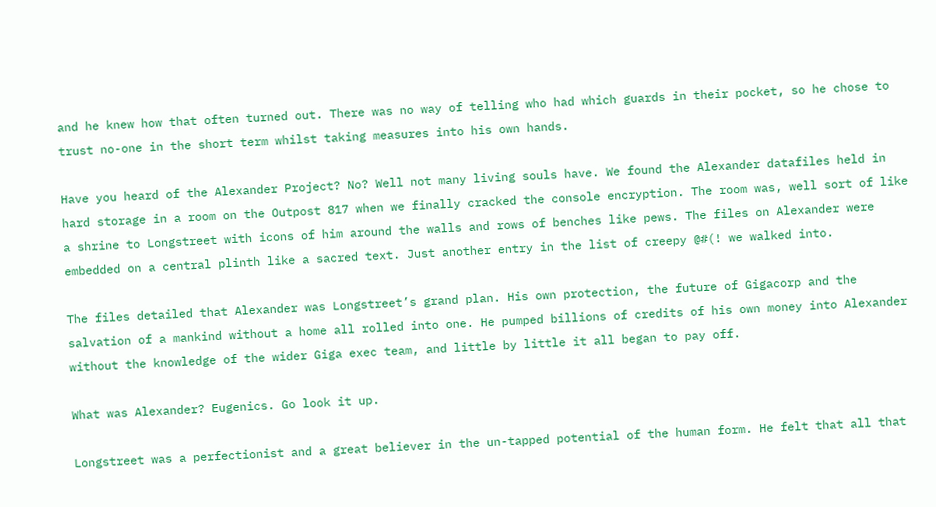and he knew how that often turned out. There was no way of telling who had which guards in their pocket, so he chose to trust no-one in the short term whilst taking measures into his own hands.

Have you heard of the Alexander Project? No? Well not many living souls have. We found the Alexander datafiles held in hard storage in a room on the Outpost 817 when we finally cracked the console encryption. The room was, well sort of like a shrine to Longstreet with icons of him around the walls and rows of benches like pews. The files on Alexander were embedded on a central plinth like a sacred text. Just another entry in the list of creepy @#(! we walked into.

The files detailed that Alexander was Longstreet’s grand plan. His own protection, the future of Gigacorp and the salvation of a mankind without a home all rolled into one. He pumped billions of credits of his own money into Alexander without the knowledge of the wider Giga exec team, and little by little it all began to pay off.

What was Alexander? Eugenics. Go look it up.

Longstreet was a perfectionist and a great believer in the un-tapped potential of the human form. He felt that all that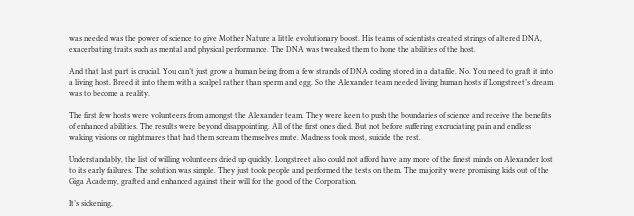was needed was the power of science to give Mother Nature a little evolutionary boost. His teams of scientists created strings of altered DNA, exacerbating traits such as mental and physical performance. The DNA was tweaked them to hone the abilities of the host.

And that last part is crucial. You can’t just grow a human being from a few strands of DNA coding stored in a datafile. No. You need to graft it into a living host. Breed it into them with a scalpel rather than sperm and egg. So the Alexander team needed living human hosts if Longstreet’s dream was to become a reality.

The first few hosts were volunteers from amongst the Alexander team. They were keen to push the boundaries of science and receive the benefits of enhanced abilities. The results were beyond disappointing. All of the first ones died. But not before suffering excruciating pain and endless waking visions or nightmares that had them scream themselves mute. Madness took most, suicide the rest.

Understandably, the list of willing volunteers dried up quickly. Longstreet also could not afford have any more of the finest minds on Alexander lost to its early failures. The solution was simple. They just took people and performed the tests on them. The majority were promising kids out of the Giga Academy, grafted and enhanced against their will for the good of the Corporation.

It’s sickening.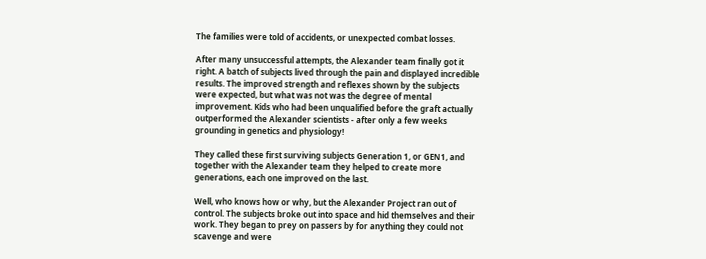The families were told of accidents, or unexpected combat losses.

After many unsuccessful attempts, the Alexander team finally got it right. A batch of subjects lived through the pain and displayed incredible results. The improved strength and reflexes shown by the subjects were expected, but what was not was the degree of mental improvement. Kids who had been unqualified before the graft actually outperformed the Alexander scientists - after only a few weeks grounding in genetics and physiology!

They called these first surviving subjects Generation 1, or GEN1, and together with the Alexander team they helped to create more generations, each one improved on the last.

Well, who knows how or why, but the Alexander Project ran out of control. The subjects broke out into space and hid themselves and their work. They began to prey on passers by for anything they could not scavenge and were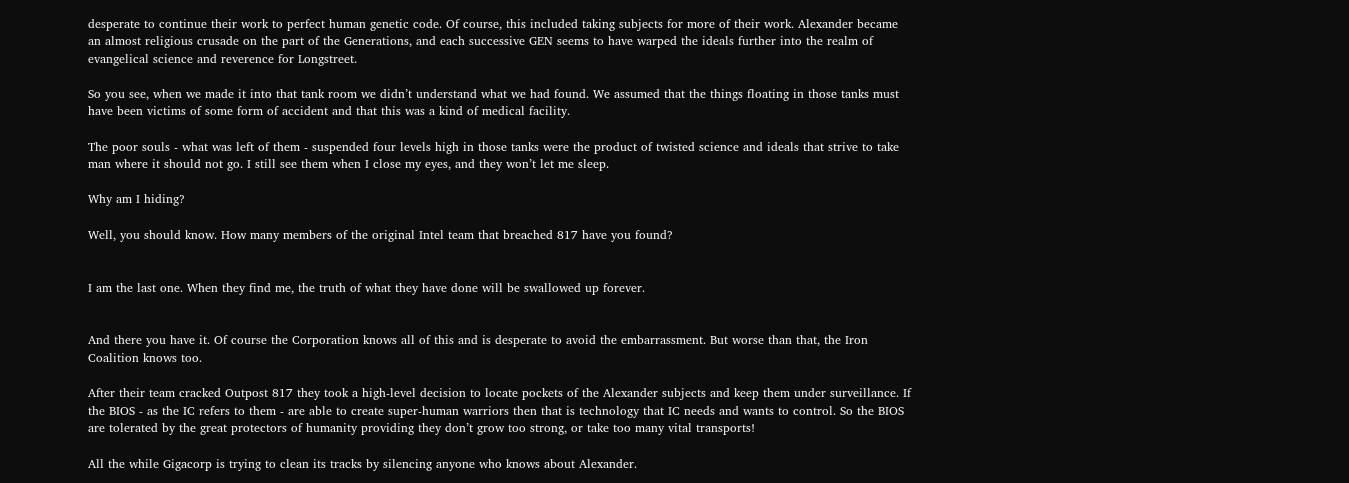desperate to continue their work to perfect human genetic code. Of course, this included taking subjects for more of their work. Alexander became an almost religious crusade on the part of the Generations, and each successive GEN seems to have warped the ideals further into the realm of evangelical science and reverence for Longstreet.

So you see, when we made it into that tank room we didn’t understand what we had found. We assumed that the things floating in those tanks must have been victims of some form of accident and that this was a kind of medical facility.

The poor souls - what was left of them - suspended four levels high in those tanks were the product of twisted science and ideals that strive to take man where it should not go. I still see them when I close my eyes, and they won’t let me sleep.

Why am I hiding?

Well, you should know. How many members of the original Intel team that breached 817 have you found?


I am the last one. When they find me, the truth of what they have done will be swallowed up forever.


And there you have it. Of course the Corporation knows all of this and is desperate to avoid the embarrassment. But worse than that, the Iron Coalition knows too.

After their team cracked Outpost 817 they took a high-level decision to locate pockets of the Alexander subjects and keep them under surveillance. If the BIOS - as the IC refers to them - are able to create super-human warriors then that is technology that IC needs and wants to control. So the BIOS are tolerated by the great protectors of humanity providing they don’t grow too strong, or take too many vital transports!

All the while Gigacorp is trying to clean its tracks by silencing anyone who knows about Alexander.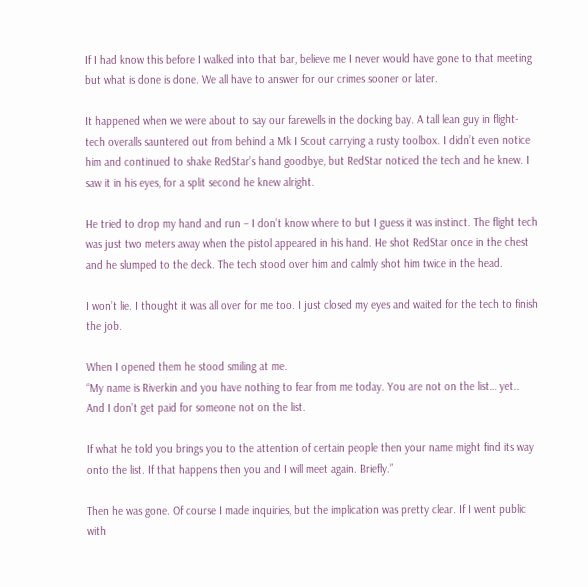If I had know this before I walked into that bar, believe me I never would have gone to that meeting but what is done is done. We all have to answer for our crimes sooner or later.

It happened when we were about to say our farewells in the docking bay. A tall lean guy in flight-tech overalls sauntered out from behind a Mk I Scout carrying a rusty toolbox. I didn’t even notice him and continued to shake RedStar’s hand goodbye, but RedStar noticed the tech and he knew. I saw it in his eyes, for a split second he knew alright.

He tried to drop my hand and run – I don’t know where to but I guess it was instinct. The flight tech was just two meters away when the pistol appeared in his hand. He shot RedStar once in the chest and he slumped to the deck. The tech stood over him and calmly shot him twice in the head.

I won’t lie. I thought it was all over for me too. I just closed my eyes and waited for the tech to finish the job.

When I opened them he stood smiling at me.
“My name is Riverkin and you have nothing to fear from me today. You are not on the list… yet.. And I don’t get paid for someone not on the list.

If what he told you brings you to the attention of certain people then your name might find its way onto the list. If that happens then you and I will meet again. Briefly.”

Then he was gone. Of course I made inquiries, but the implication was pretty clear. If I went public with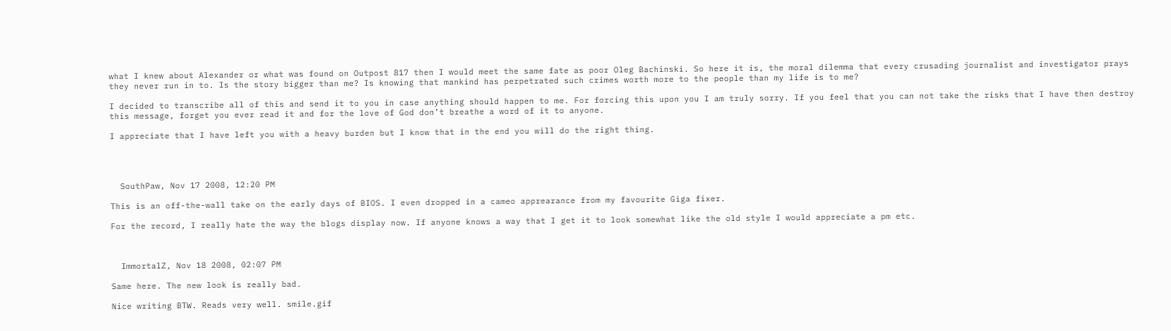what I knew about Alexander or what was found on Outpost 817 then I would meet the same fate as poor Oleg Bachinski. So here it is, the moral dilemma that every crusading journalist and investigator prays they never run in to. Is the story bigger than me? Is knowing that mankind has perpetrated such crimes worth more to the people than my life is to me?

I decided to transcribe all of this and send it to you in case anything should happen to me. For forcing this upon you I am truly sorry. If you feel that you can not take the risks that I have then destroy this message, forget you ever read it and for the love of God don’t breathe a word of it to anyone.

I appreciate that I have left you with a heavy burden but I know that in the end you will do the right thing.




  SouthPaw, Nov 17 2008, 12:20 PM

This is an off-the-wall take on the early days of BIOS. I even dropped in a cameo apprearance from my favourite Giga fixer.

For the record, I really hate the way the blogs display now. If anyone knows a way that I get it to look somewhat like the old style I would appreciate a pm etc.



  ImmortalZ, Nov 18 2008, 02:07 PM

Same here. The new look is really bad.

Nice writing BTW. Reads very well. smile.gif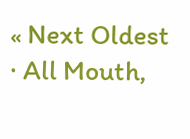« Next Oldest · All Mouth,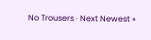No Trousers · Next Newest »